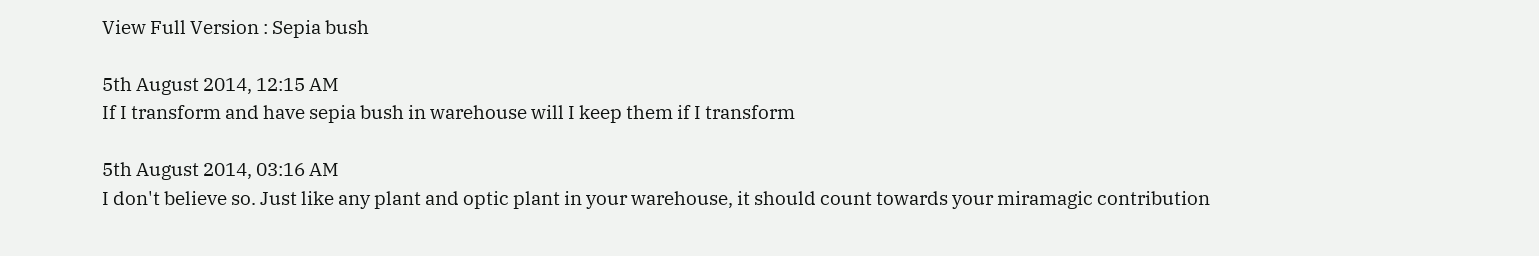View Full Version : Sepia bush

5th August 2014, 12:15 AM
If I transform and have sepia bush in warehouse will I keep them if I transform

5th August 2014, 03:16 AM
I don't believe so. Just like any plant and optic plant in your warehouse, it should count towards your miramagic contribution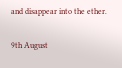and disappear into the ether.

9th August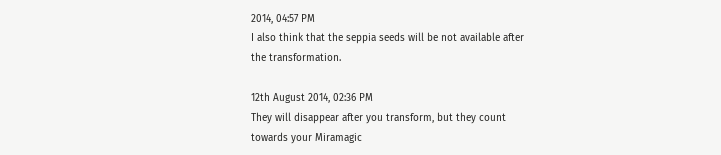2014, 04:57 PM
I also think that the seppia seeds will be not available after the transformation.

12th August 2014, 02:36 PM
They will disappear after you transform, but they count towards your Miramagic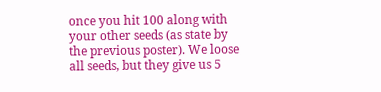once you hit 100 along with your other seeds (as state by the previous poster). We loose all seeds, but they give us 5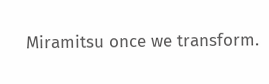Miramitsu once we transform.